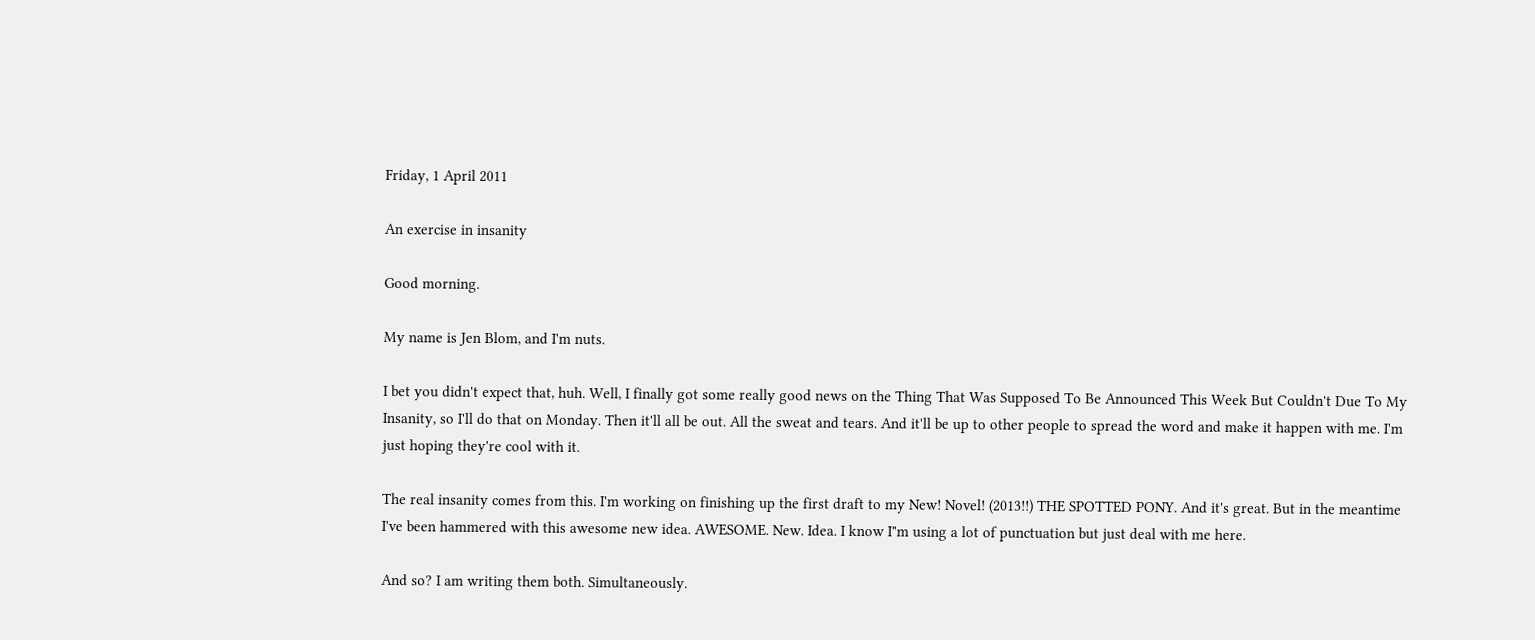Friday, 1 April 2011

An exercise in insanity

Good morning.

My name is Jen Blom, and I'm nuts.

I bet you didn't expect that, huh. Well, I finally got some really good news on the Thing That Was Supposed To Be Announced This Week But Couldn't Due To My Insanity, so I'll do that on Monday. Then it'll all be out. All the sweat and tears. And it'll be up to other people to spread the word and make it happen with me. I'm just hoping they're cool with it.

The real insanity comes from this. I'm working on finishing up the first draft to my New! Novel! (2013!!) THE SPOTTED PONY. And it's great. But in the meantime I've been hammered with this awesome new idea. AWESOME. New. Idea. I know I"m using a lot of punctuation but just deal with me here.

And so? I am writing them both. Simultaneously.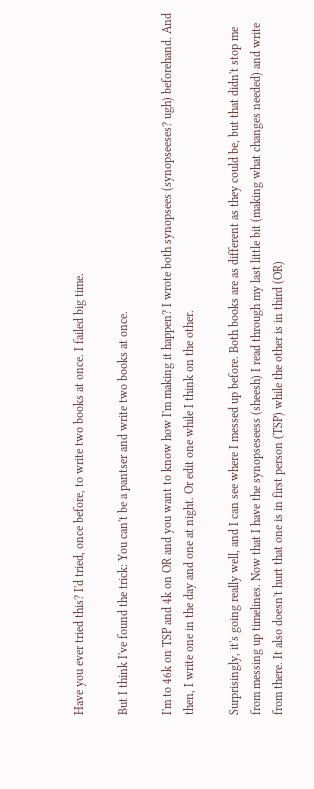Have you ever tried this? I'd tried, once before, to write two books at once. I failed big time.

But I think I've found the trick: You can't be a pantser and write two books at once.

I'm to 46k on TSP and 4k on OR and you want to know how I'm making it happen? I wrote both synopsees (synopseeses? ugh) beforehand. And then, I write one in the day and one at night. Or edit one while I think on the other.

Surprisingly, it's going really well, and I can see where I messed up before. Both books are as different as they could be, but that didn't stop me from messing up timelines. Now that I have the synopseseess (sheesh) I read through my last little bit (making what changes needed) and write from there. It also doesn't hurt that one is in first person (TSP) while the other is in third (OR)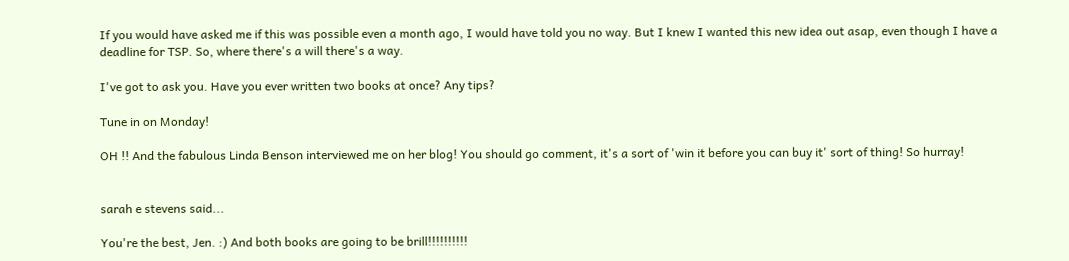If you would have asked me if this was possible even a month ago, I would have told you no way. But I knew I wanted this new idea out asap, even though I have a deadline for TSP. So, where there's a will there's a way.

I've got to ask you. Have you ever written two books at once? Any tips?

Tune in on Monday!

OH !! And the fabulous Linda Benson interviewed me on her blog! You should go comment, it's a sort of 'win it before you can buy it' sort of thing! So hurray!


sarah e stevens said...

You're the best, Jen. :) And both books are going to be brill!!!!!!!!!!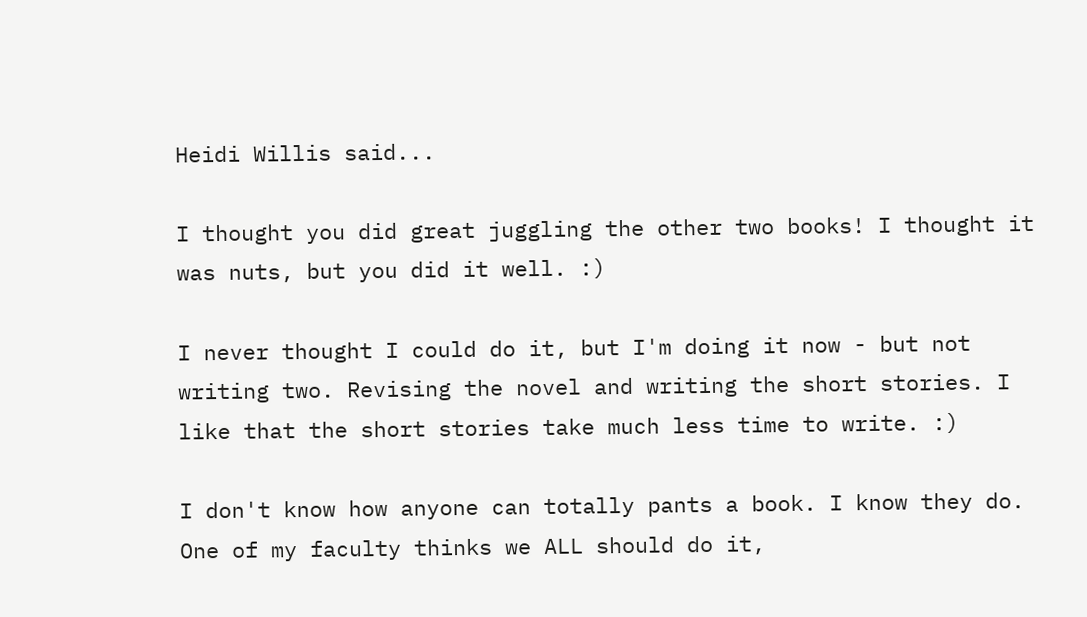Heidi Willis said...

I thought you did great juggling the other two books! I thought it was nuts, but you did it well. :)

I never thought I could do it, but I'm doing it now - but not writing two. Revising the novel and writing the short stories. I like that the short stories take much less time to write. :)

I don't know how anyone can totally pants a book. I know they do. One of my faculty thinks we ALL should do it,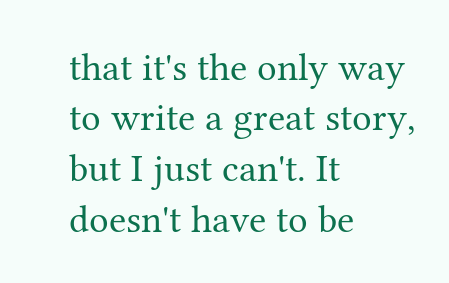that it's the only way to write a great story, but I just can't. It doesn't have to be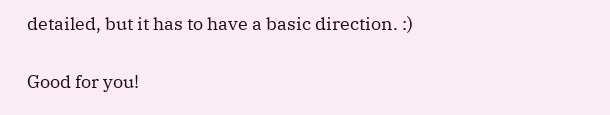detailed, but it has to have a basic direction. :)

Good for you!